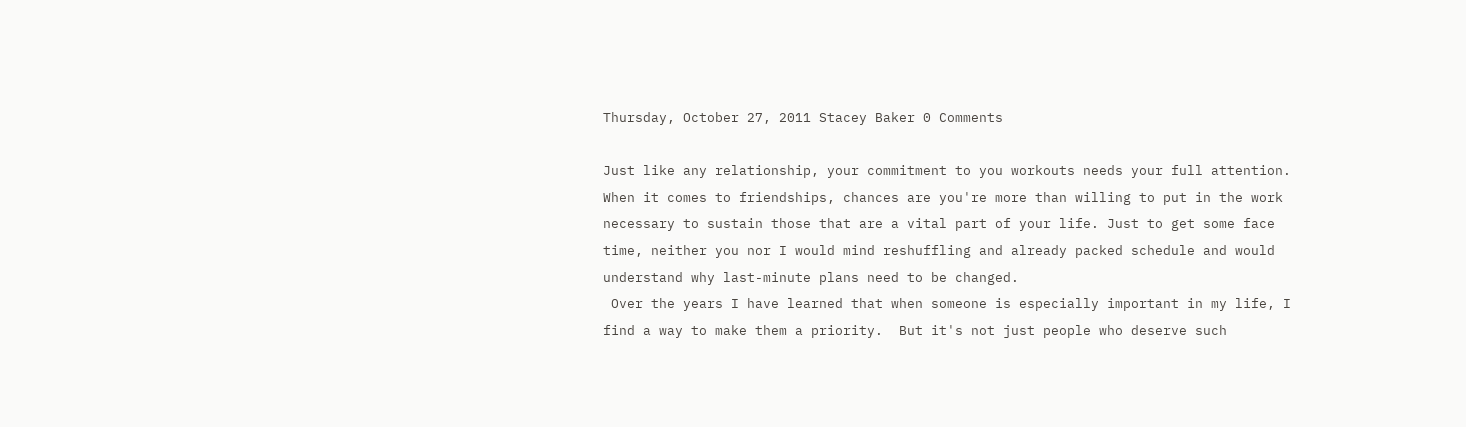Thursday, October 27, 2011 Stacey Baker 0 Comments

Just like any relationship, your commitment to you workouts needs your full attention.
When it comes to friendships, chances are you're more than willing to put in the work necessary to sustain those that are a vital part of your life. Just to get some face time, neither you nor I would mind reshuffling and already packed schedule and would understand why last-minute plans need to be changed.
 Over the years I have learned that when someone is especially important in my life, I find a way to make them a priority.  But it's not just people who deserve such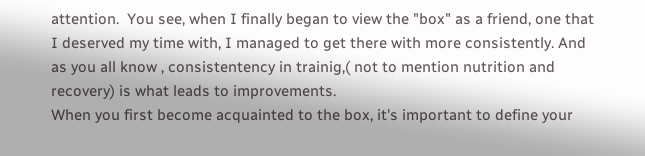attention.  You see, when I finally began to view the "box" as a friend, one that I deserved my time with, I managed to get there with more consistently. And as you all know , consistentency in trainig,( not to mention nutrition and recovery) is what leads to improvements.
When you first become acquainted to the box, it's important to define your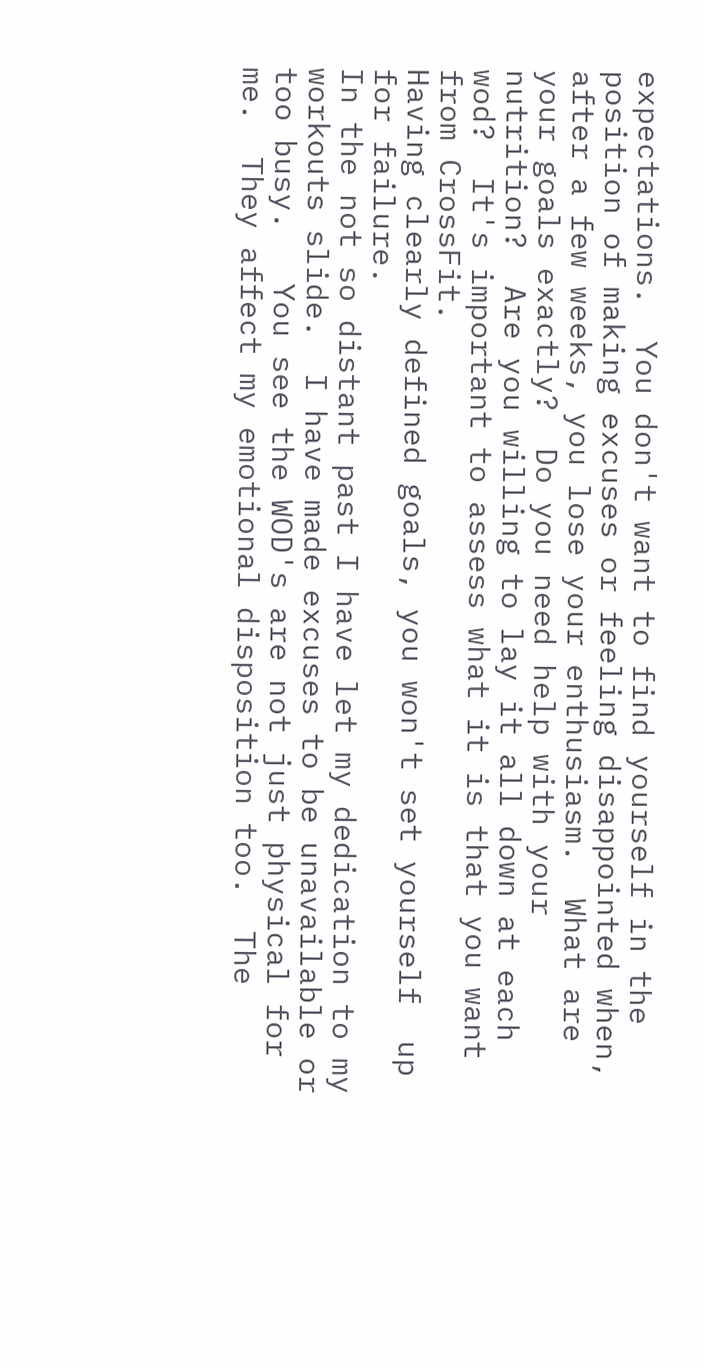expectations.  You don't want to find yourself in the position of making excuses or feeling disappointed when, after a few weeks, you lose your enthusiasm.  What are your goals exactly?  Do you need help with your nutrition?  Are you willing to lay it all down at each wod?  It's important to assess what it is that you want from CrossFit.
Having clearly defined goals, you won't set yourself  up for failure.
In the not so distant past I have let my dedication to my workouts slide.  I have made excuses to be unavailable or too busy.   You see the WOD's are not just physical for me.  They affect my emotional disposition too.  The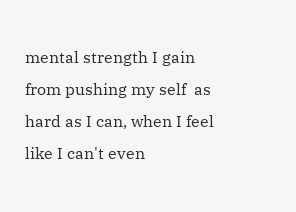mental strength I gain from pushing my self  as hard as I can, when I feel like I can't even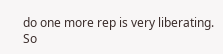do one more rep is very liberating.
So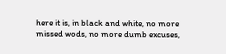here it is, in black and white, no more missed wods, no more dumb excuses,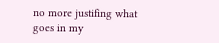no more justifing what goes in my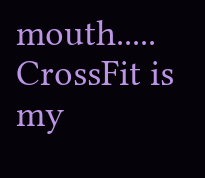mouth.....
CrossFit is my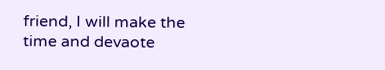friend, I will make the time and devaote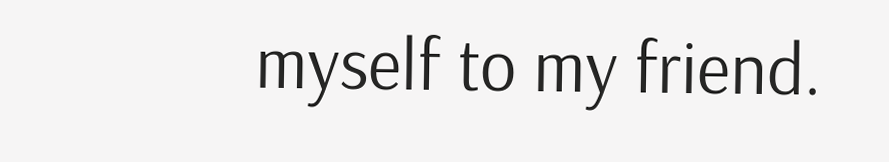myself to my friend.